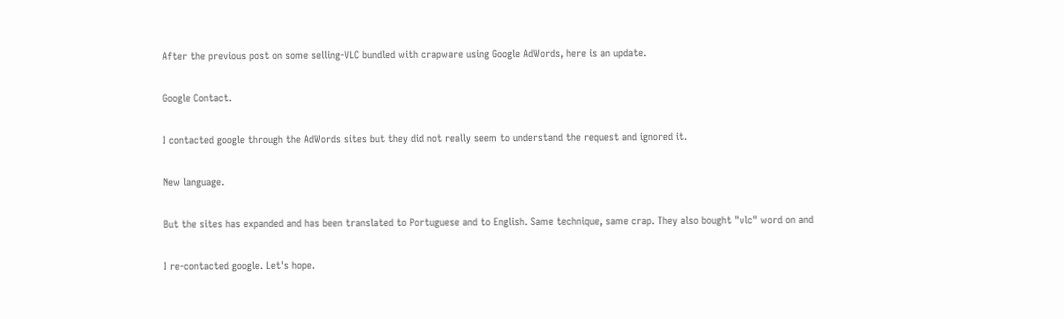After the previous post on some selling-VLC bundled with crapware using Google AdWords, here is an update.

Google Contact.

I contacted google through the AdWords sites but they did not really seem to understand the request and ignored it.

New language.

But the sites has expanded and has been translated to Portuguese and to English. Same technique, same crap. They also bought "vlc" word on and

I re-contacted google. Let's hope.